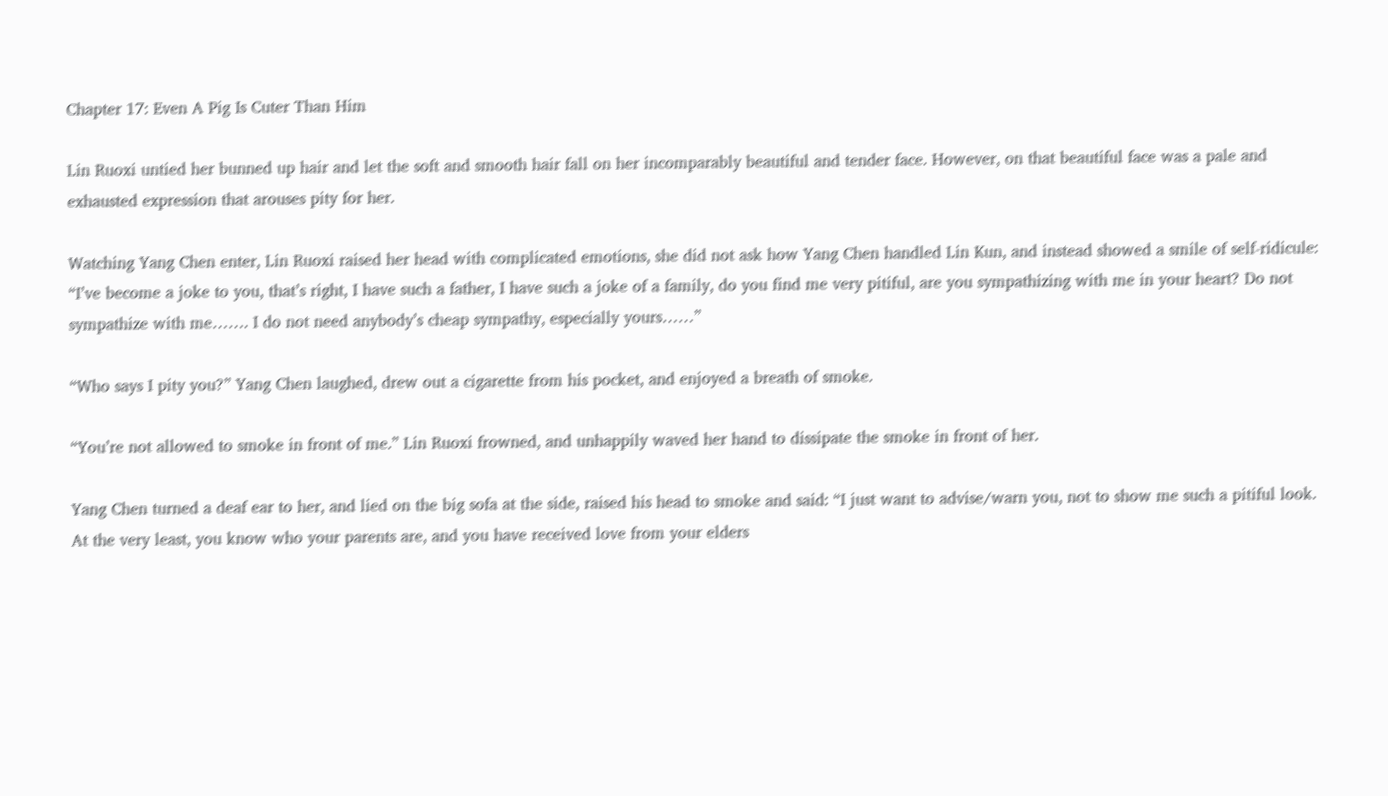Chapter 17: Even A Pig Is Cuter Than Him

Lin Ruoxi untied her bunned up hair and let the soft and smooth hair fall on her incomparably beautiful and tender face. However, on that beautiful face was a pale and exhausted expression that arouses pity for her.

Watching Yang Chen enter, Lin Ruoxi raised her head with complicated emotions, she did not ask how Yang Chen handled Lin Kun, and instead showed a smile of self-ridicule: “I’ve become a joke to you, that’s right, I have such a father, I have such a joke of a family, do you find me very pitiful, are you sympathizing with me in your heart? Do not sympathize with me……. I do not need anybody’s cheap sympathy, especially yours……”

“Who says I pity you?” Yang Chen laughed, drew out a cigarette from his pocket, and enjoyed a breath of smoke.

“You’re not allowed to smoke in front of me.” Lin Ruoxi frowned, and unhappily waved her hand to dissipate the smoke in front of her.

Yang Chen turned a deaf ear to her, and lied on the big sofa at the side, raised his head to smoke and said: “I just want to advise/warn you, not to show me such a pitiful look. At the very least, you know who your parents are, and you have received love from your elders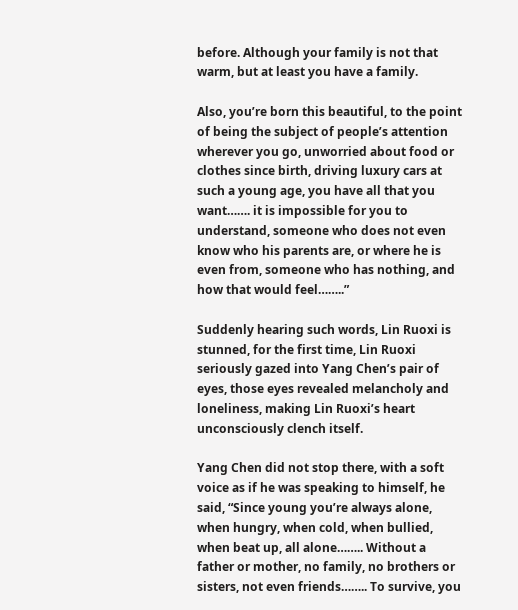before. Although your family is not that warm, but at least you have a family.

Also, you’re born this beautiful, to the point of being the subject of people’s attention wherever you go, unworried about food or clothes since birth, driving luxury cars at such a young age, you have all that you want……. it is impossible for you to understand, someone who does not even know who his parents are, or where he is even from, someone who has nothing, and how that would feel……..”

Suddenly hearing such words, Lin Ruoxi is stunned, for the first time, Lin Ruoxi seriously gazed into Yang Chen’s pair of eyes, those eyes revealed melancholy and loneliness, making Lin Ruoxi’s heart unconsciously clench itself.

Yang Chen did not stop there, with a soft voice as if he was speaking to himself, he said, “Since young you’re always alone, when hungry, when cold, when bullied, when beat up, all alone…….. Without a father or mother, no family, no brothers or sisters, not even friends…….. To survive, you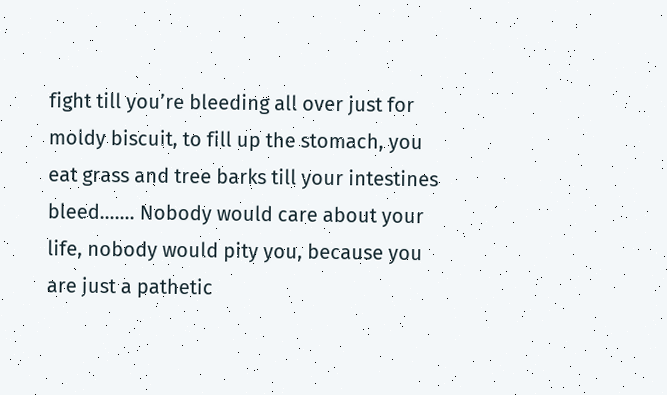fight till you’re bleeding all over just for moldy biscuit, to fill up the stomach, you eat grass and tree barks till your intestines bleed……. Nobody would care about your life, nobody would pity you, because you are just a pathetic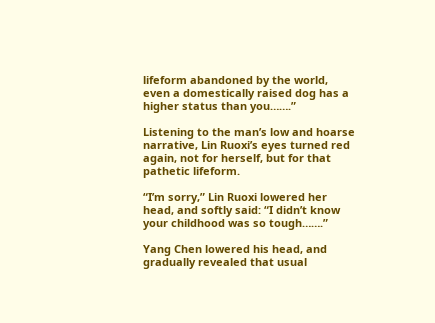lifeform abandoned by the world, even a domestically raised dog has a higher status than you…….”

Listening to the man’s low and hoarse narrative, Lin Ruoxi’s eyes turned red again, not for herself, but for that pathetic lifeform.

“I’m sorry,” Lin Ruoxi lowered her head, and softly said: “I didn’t know your childhood was so tough…….”

Yang Chen lowered his head, and gradually revealed that usual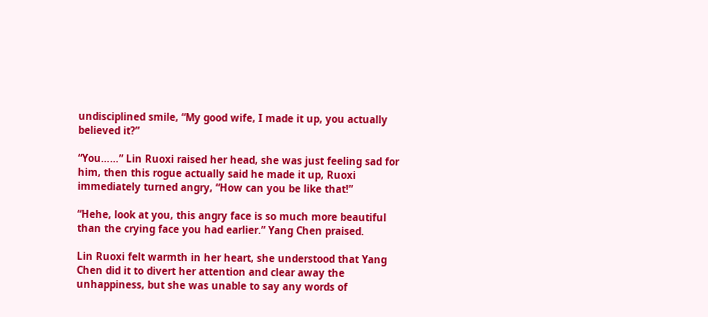undisciplined smile, “My good wife, I made it up, you actually believed it?”

“You……” Lin Ruoxi raised her head, she was just feeling sad for him, then this rogue actually said he made it up, Ruoxi immediately turned angry, “How can you be like that!”

“Hehe, look at you, this angry face is so much more beautiful than the crying face you had earlier.” Yang Chen praised.

Lin Ruoxi felt warmth in her heart, she understood that Yang Chen did it to divert her attention and clear away the unhappiness, but she was unable to say any words of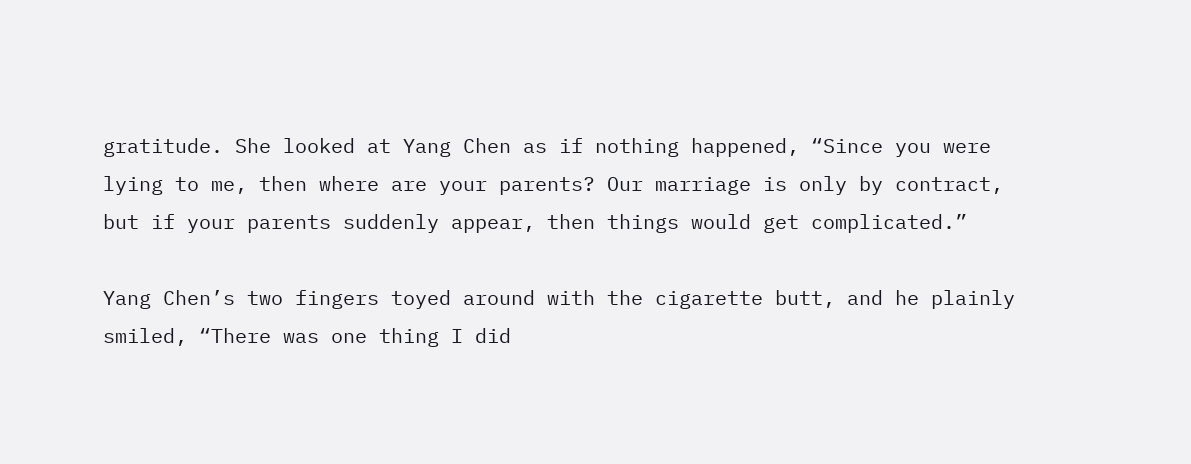gratitude. She looked at Yang Chen as if nothing happened, “Since you were lying to me, then where are your parents? Our marriage is only by contract, but if your parents suddenly appear, then things would get complicated.”

Yang Chen’s two fingers toyed around with the cigarette butt, and he plainly smiled, “There was one thing I did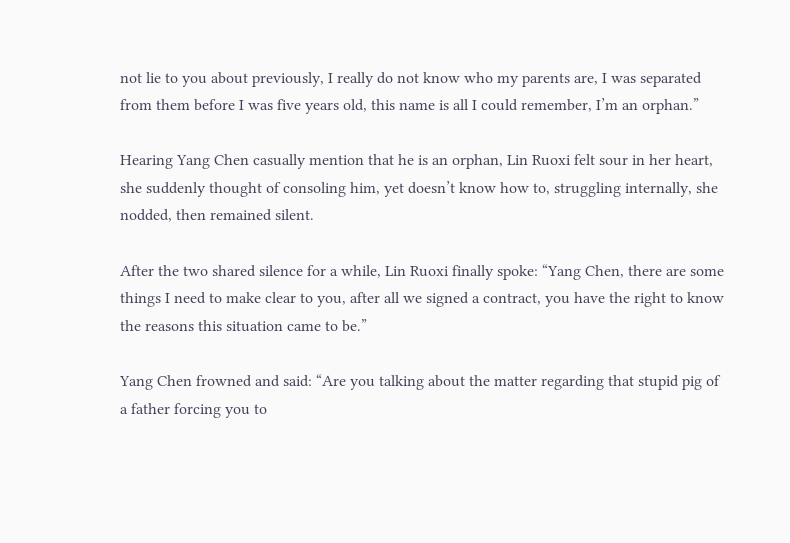not lie to you about previously, I really do not know who my parents are, I was separated from them before I was five years old, this name is all I could remember, I’m an orphan.”

Hearing Yang Chen casually mention that he is an orphan, Lin Ruoxi felt sour in her heart, she suddenly thought of consoling him, yet doesn’t know how to, struggling internally, she nodded, then remained silent.

After the two shared silence for a while, Lin Ruoxi finally spoke: “Yang Chen, there are some things I need to make clear to you, after all we signed a contract, you have the right to know the reasons this situation came to be.”

Yang Chen frowned and said: “Are you talking about the matter regarding that stupid pig of a father forcing you to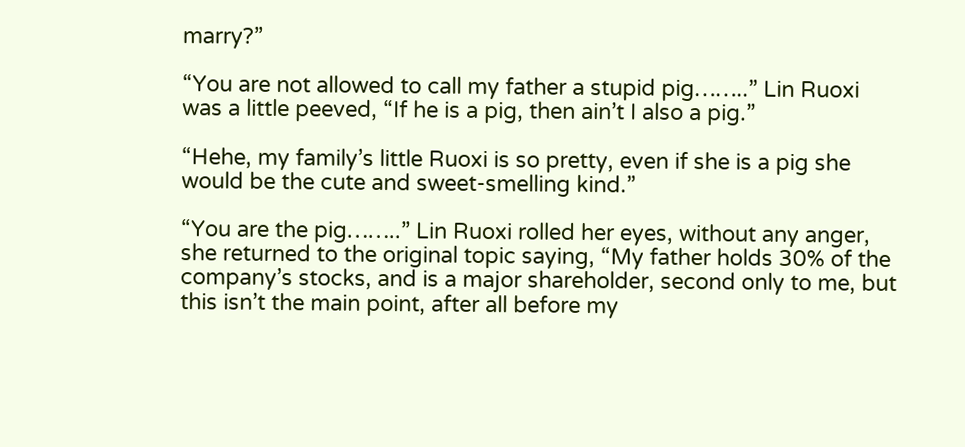marry?”

“You are not allowed to call my father a stupid pig……..” Lin Ruoxi was a little peeved, “If he is a pig, then ain’t I also a pig.”

“Hehe, my family’s little Ruoxi is so pretty, even if she is a pig she would be the cute and sweet-smelling kind.”

“You are the pig……..” Lin Ruoxi rolled her eyes, without any anger, she returned to the original topic saying, “My father holds 30% of the company’s stocks, and is a major shareholder, second only to me, but this isn’t the main point, after all before my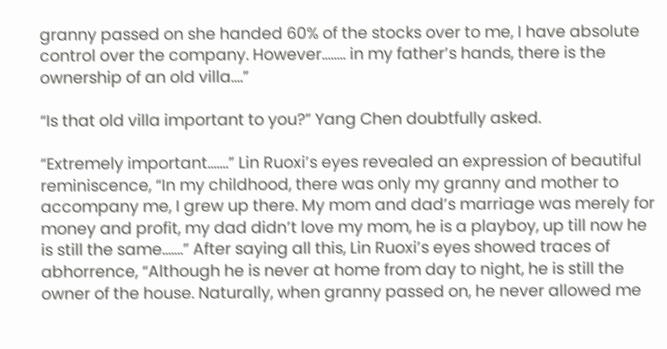granny passed on she handed 60% of the stocks over to me, I have absolute control over the company. However…….. in my father’s hands, there is the ownership of an old villa….”

“Is that old villa important to you?” Yang Chen doubtfully asked.

“Extremely important…….” Lin Ruoxi’s eyes revealed an expression of beautiful reminiscence, “In my childhood, there was only my granny and mother to accompany me, I grew up there. My mom and dad’s marriage was merely for money and profit, my dad didn’t love my mom, he is a playboy, up till now he is still the same…….” After saying all this, Lin Ruoxi’s eyes showed traces of abhorrence, “Although he is never at home from day to night, he is still the owner of the house. Naturally, when granny passed on, he never allowed me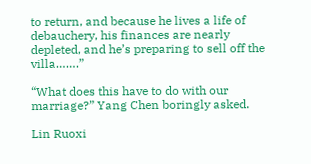to return, and because he lives a life of debauchery, his finances are nearly depleted, and he’s preparing to sell off the villa…….”

“What does this have to do with our marriage?” Yang Chen boringly asked.

Lin Ruoxi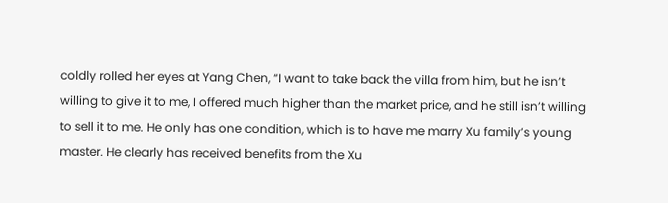coldly rolled her eyes at Yang Chen, “I want to take back the villa from him, but he isn’t willing to give it to me, I offered much higher than the market price, and he still isn’t willing to sell it to me. He only has one condition, which is to have me marry Xu family’s young master. He clearly has received benefits from the Xu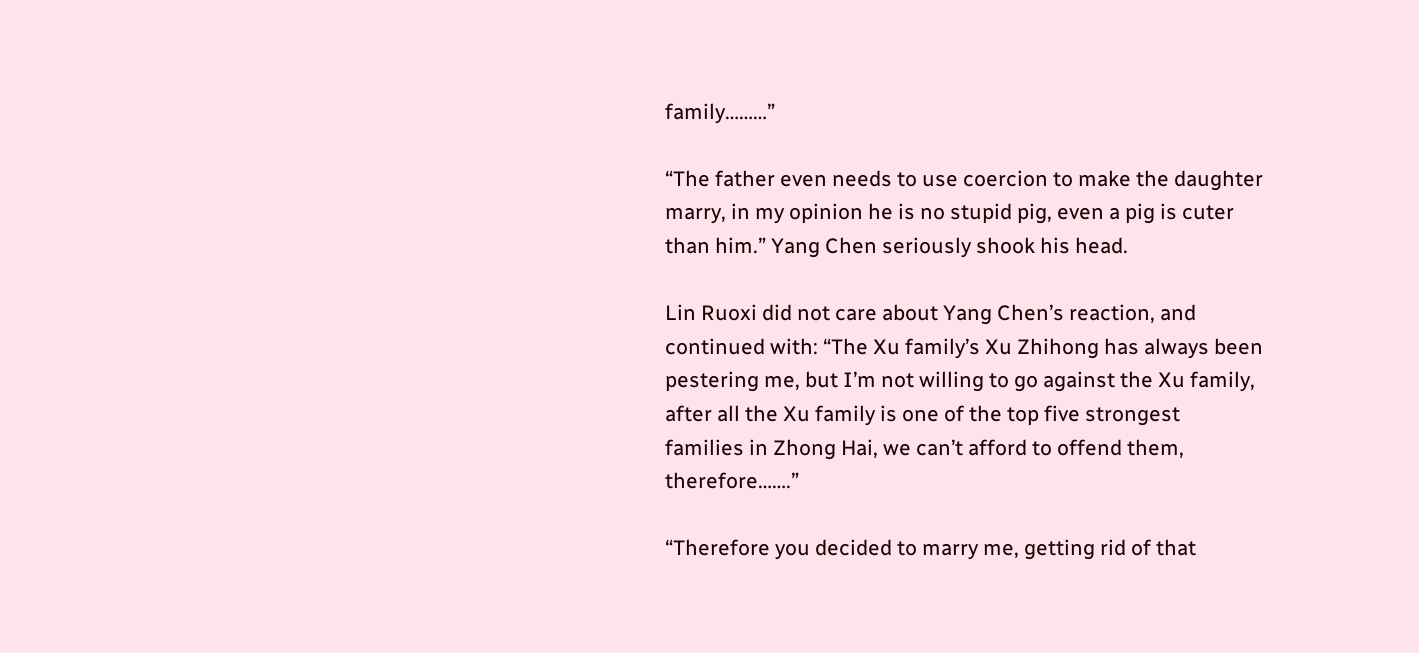family………”

“The father even needs to use coercion to make the daughter marry, in my opinion he is no stupid pig, even a pig is cuter than him.” Yang Chen seriously shook his head.

Lin Ruoxi did not care about Yang Chen’s reaction, and continued with: “The Xu family’s Xu Zhihong has always been pestering me, but I’m not willing to go against the Xu family, after all the Xu family is one of the top five strongest families in Zhong Hai, we can’t afford to offend them, therefore…….”

“Therefore you decided to marry me, getting rid of that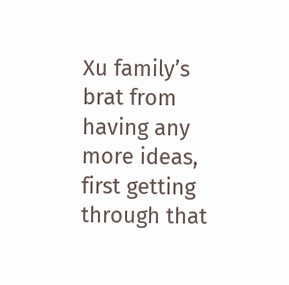Xu family’s brat from having any more ideas, first getting through that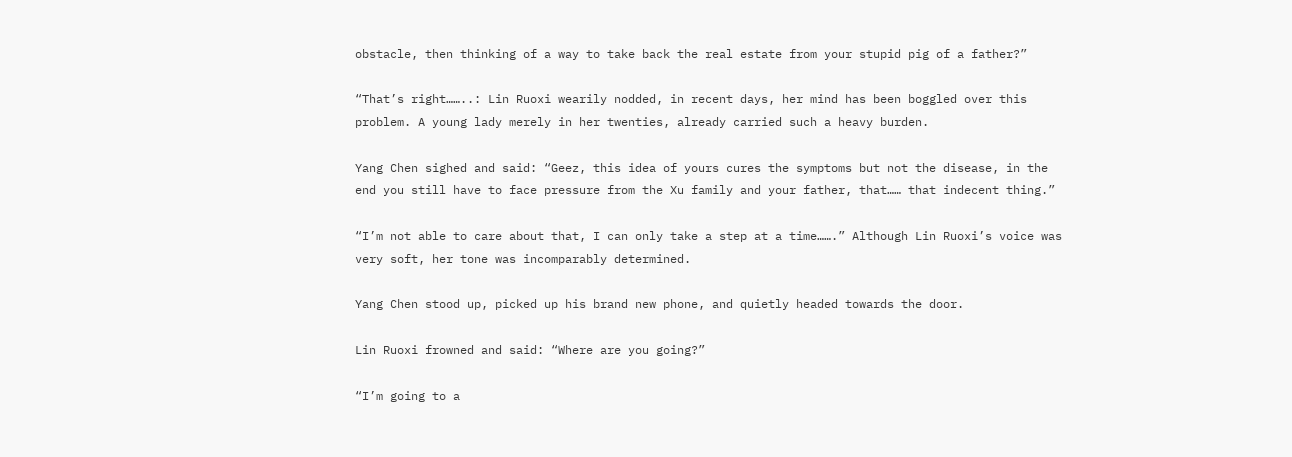obstacle, then thinking of a way to take back the real estate from your stupid pig of a father?”

“That’s right……..: Lin Ruoxi wearily nodded, in recent days, her mind has been boggled over this problem. A young lady merely in her twenties, already carried such a heavy burden.

Yang Chen sighed and said: “Geez, this idea of yours cures the symptoms but not the disease, in the end you still have to face pressure from the Xu family and your father, that…… that indecent thing.”

“I’m not able to care about that, I can only take a step at a time…….” Although Lin Ruoxi’s voice was very soft, her tone was incomparably determined.

Yang Chen stood up, picked up his brand new phone, and quietly headed towards the door.

Lin Ruoxi frowned and said: “Where are you going?”

“I’m going to a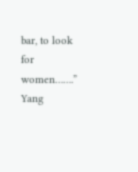bar, to look for women…….” Yang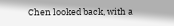Chen looked back, with a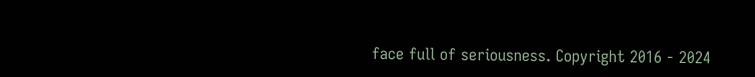face full of seriousness. Copyright 2016 - 2024